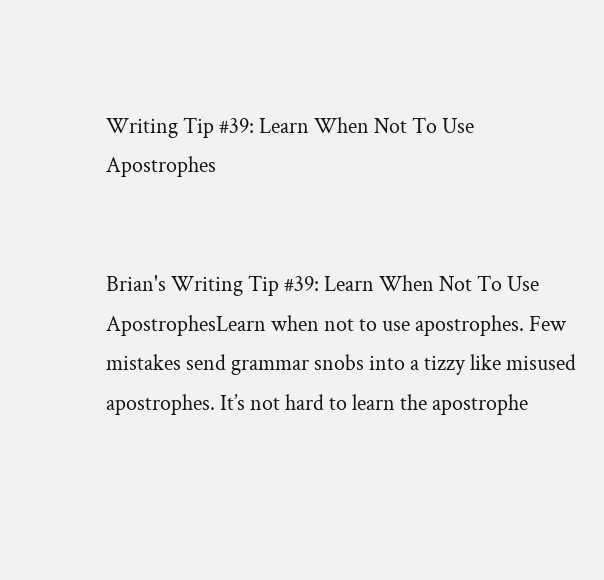Writing Tip #39: Learn When Not To Use Apostrophes


Brian's Writing Tip #39: Learn When Not To Use ApostrophesLearn when not to use apostrophes. Few mistakes send grammar snobs into a tizzy like misused apostrophes. It’s not hard to learn the apostrophe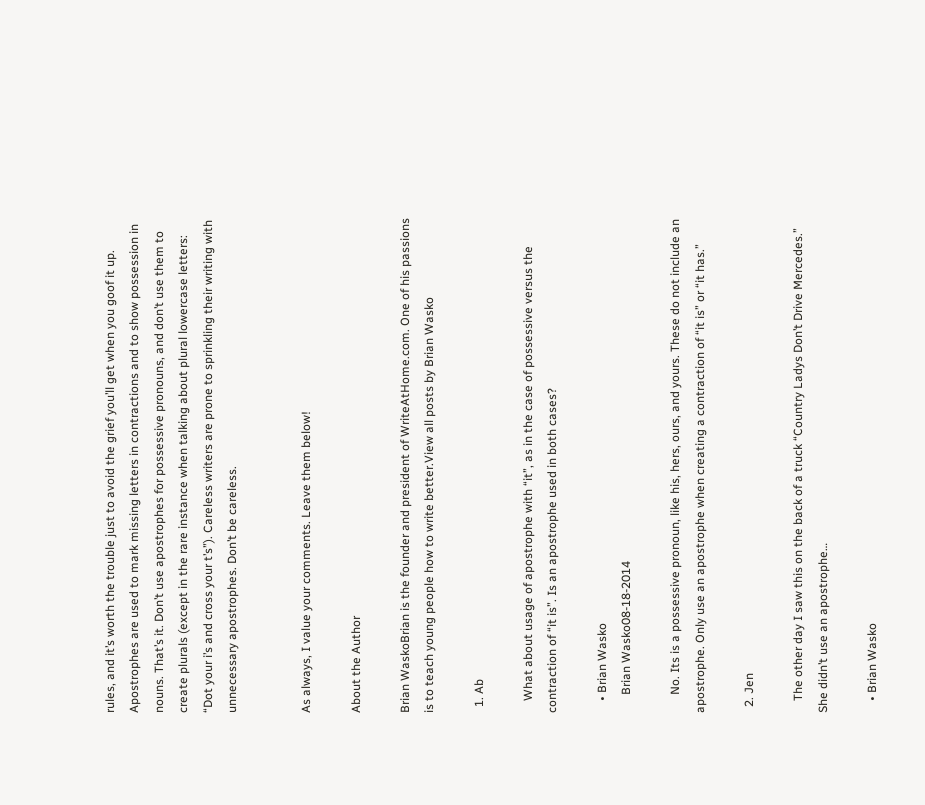rules, and it’s worth the trouble just to avoid the grief you’ll get when you goof it up. Apostrophes are used to mark missing letters in contractions and to show possession in nouns. That’s it. Don’t use apostrophes for possessive pronouns, and don’t use them to create plurals (except in the rare instance when talking about plural lowercase letters: “Dot your i’s and cross your t’s”). Careless writers are prone to sprinkling their writing with unnecessary apostrophes. Don’t be careless.


As always, I value your comments. Leave them below!

About the Author

Brian WaskoBrian is the founder and president of WriteAtHome.com. One of his passions is to teach young people how to write better.View all posts by Brian Wasko

  1. Ab

    What about usage of apostrophe with “it”, as in the case of possessive versus the contraction of “it is”. Is an apostrophe used in both cases?

    • Brian Wasko
      Brian Wasko08-18-2014

      No. Its is a possessive pronoun, like his, hers, ours, and yours. These do not include an apostrophe. Only use an apostrophe when creating a contraction of “it is” or “it has.”

  2. Jen

    The other day I saw this on the back of a truck “Country Ladys Don’t Drive Mercedes.” She didn’t use an apostrophe…

    • Brian Wasko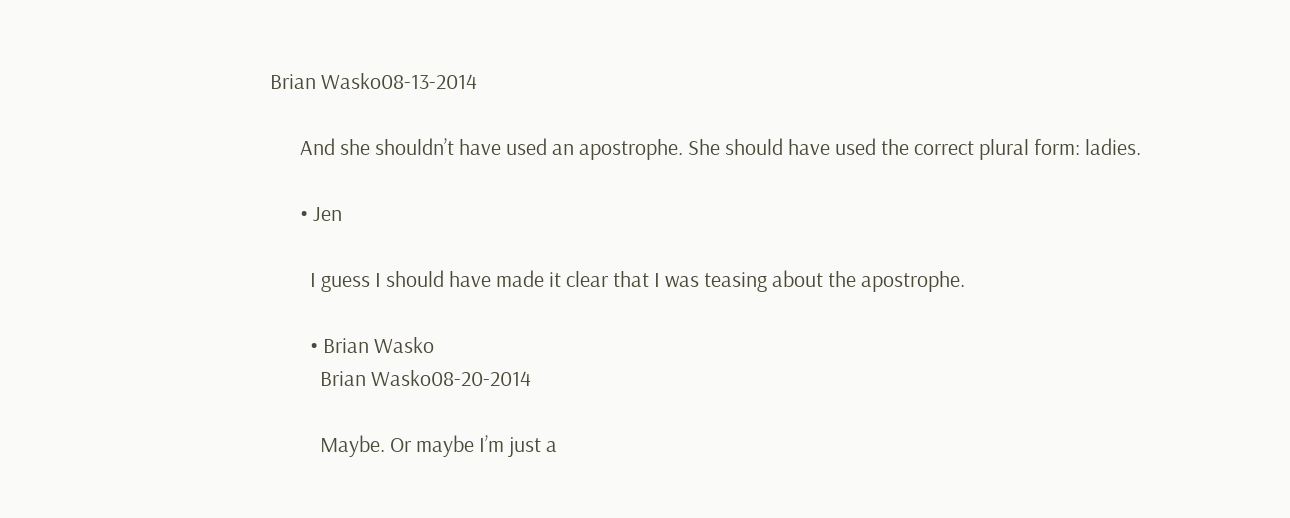Brian Wasko08-13-2014

      And she shouldn’t have used an apostrophe. She should have used the correct plural form: ladies.

      • Jen

        I guess I should have made it clear that I was teasing about the apostrophe.

        • Brian Wasko
          Brian Wasko08-20-2014

          Maybe. Or maybe I’m just a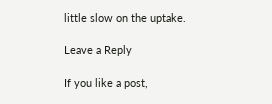little slow on the uptake.

Leave a Reply

If you like a post,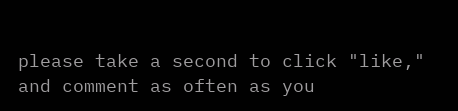please take a second to click "like," and comment as often as you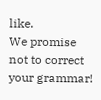like.
We promise not to correct your grammar!